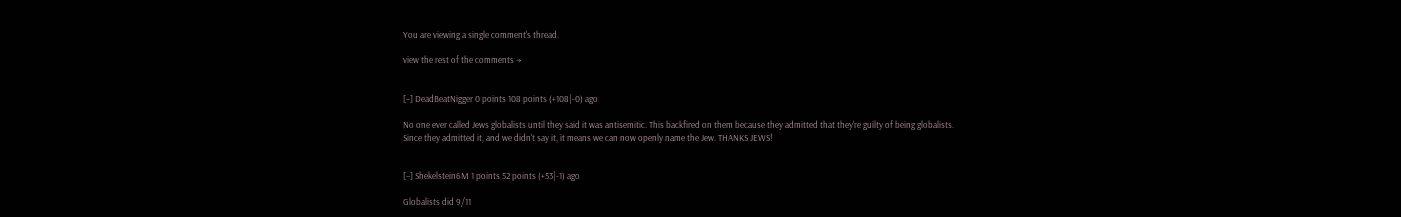You are viewing a single comment's thread.

view the rest of the comments →


[–] DeadBeatNigger 0 points 108 points (+108|-0) ago

No one ever called Jews globalists until they said it was antisemitic. This backfired on them because they admitted that they're guilty of being globalists. Since they admitted it, and we didn't say it, it means we can now openly name the Jew. THANKS JEWS!


[–] Shekelstein6M 1 points 52 points (+53|-1) ago

Globalists did 9/11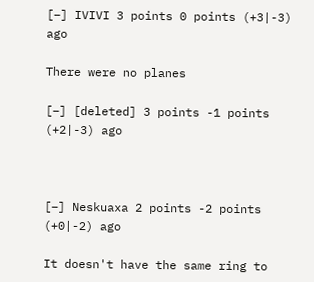[–] IVIVI 3 points 0 points (+3|-3) ago

There were no planes

[–] [deleted] 3 points -1 points (+2|-3) ago



[–] Neskuaxa 2 points -2 points (+0|-2) ago

It doesn't have the same ring to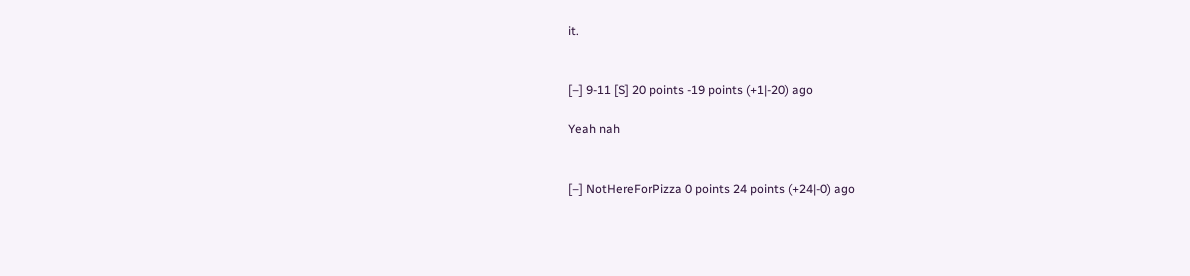it.


[–] 9-11 [S] 20 points -19 points (+1|-20) ago

Yeah nah


[–] NotHereForPizza 0 points 24 points (+24|-0) ago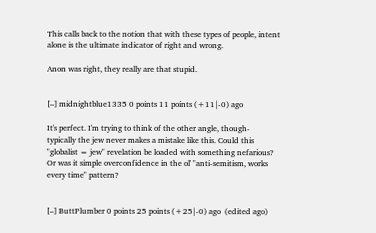This calls back to the notion that with these types of people, intent alone is the ultimate indicator of right and wrong.

Anon was right, they really are that stupid.


[–] midnightblue1335 0 points 11 points (+11|-0) ago

It's perfect. I'm trying to think of the other angle, though- typically the jew never makes a mistake like this. Could this "globalist = jew" revelation be loaded with something nefarious? Or was it simple overconfidence in the ol' "anti-semitism, works every time" pattern?


[–] ButtPlumber 0 points 25 points (+25|-0) ago  (edited ago)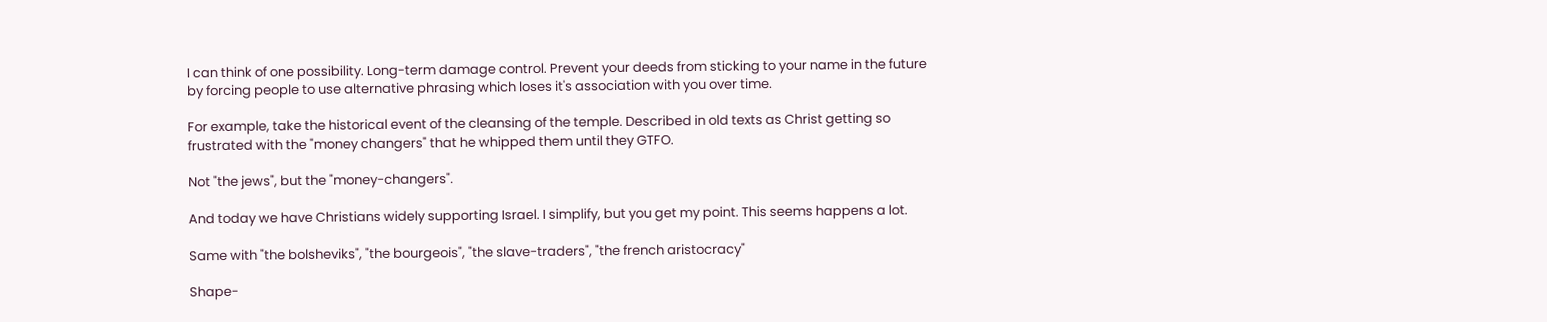I can think of one possibility. Long-term damage control. Prevent your deeds from sticking to your name in the future by forcing people to use alternative phrasing which loses it's association with you over time.

For example, take the historical event of the cleansing of the temple. Described in old texts as Christ getting so frustrated with the "money changers" that he whipped them until they GTFO.

Not "the jews", but the "money-changers".

And today we have Christians widely supporting Israel. I simplify, but you get my point. This seems happens a lot.

Same with "the bolsheviks", "the bourgeois", "the slave-traders", "the french aristocracy"

Shape-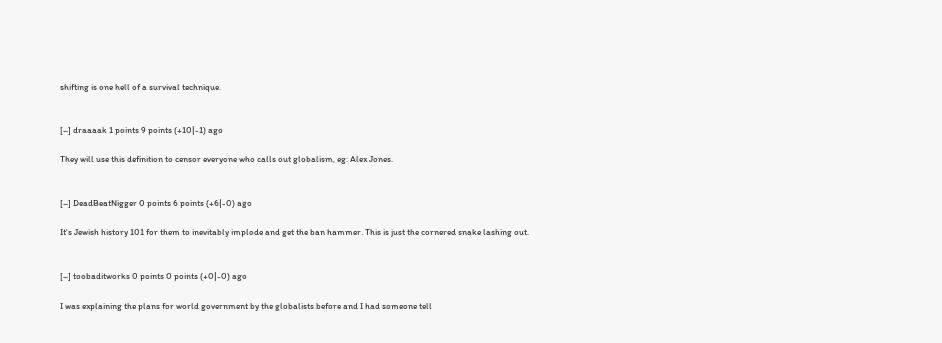shifting is one hell of a survival technique.


[–] draaaak 1 points 9 points (+10|-1) ago

They will use this definition to censor everyone who calls out globalism, eg: Alex Jones.


[–] DeadBeatNigger 0 points 6 points (+6|-0) ago

It's Jewish history 101 for them to inevitably implode and get the ban hammer. This is just the cornered snake lashing out.


[–] toobaditworks 0 points 0 points (+0|-0) ago

I was explaining the plans for world government by the globalists before and I had someone tell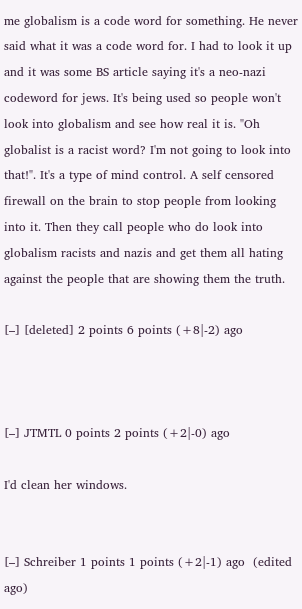me globalism is a code word for something. He never said what it was a code word for. I had to look it up and it was some BS article saying it's a neo-nazi codeword for jews. It's being used so people won't look into globalism and see how real it is. "Oh globalist is a racist word? I'm not going to look into that!". It's a type of mind control. A self censored firewall on the brain to stop people from looking into it. Then they call people who do look into globalism racists and nazis and get them all hating against the people that are showing them the truth.

[–] [deleted] 2 points 6 points (+8|-2) ago



[–] JTMTL 0 points 2 points (+2|-0) ago

I'd clean her windows.


[–] Schreiber 1 points 1 points (+2|-1) ago  (edited ago)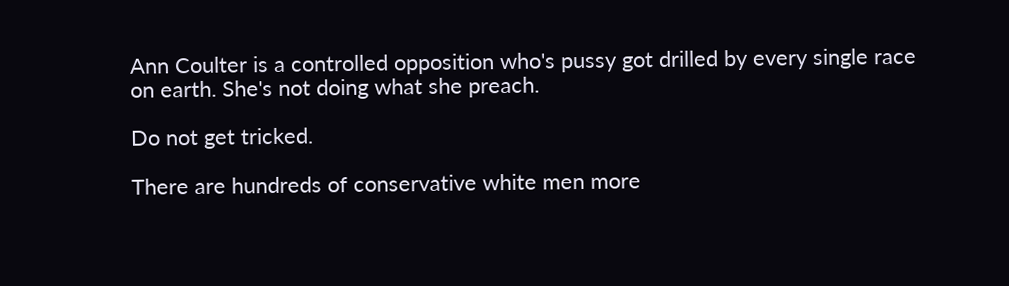Ann Coulter is a controlled opposition who's pussy got drilled by every single race on earth. She's not doing what she preach.

Do not get tricked.

There are hundreds of conservative white men more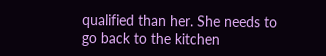qualified than her. She needs to go back to the kitchen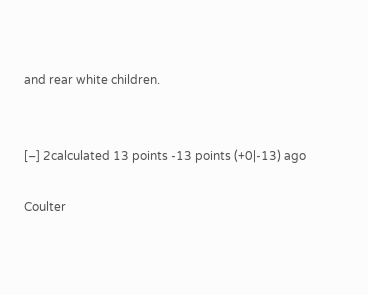and rear white children.


[–] 2calculated 13 points -13 points (+0|-13) ago

Coulter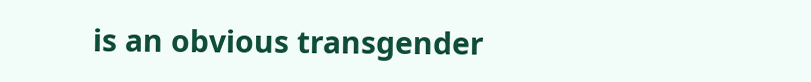is an obvious transgender